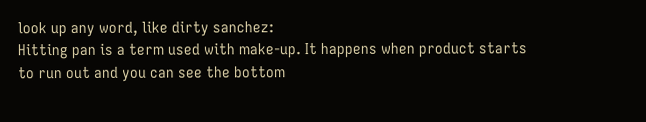look up any word, like dirty sanchez:
Hitting pan is a term used with make-up. It happens when product starts to run out and you can see the bottom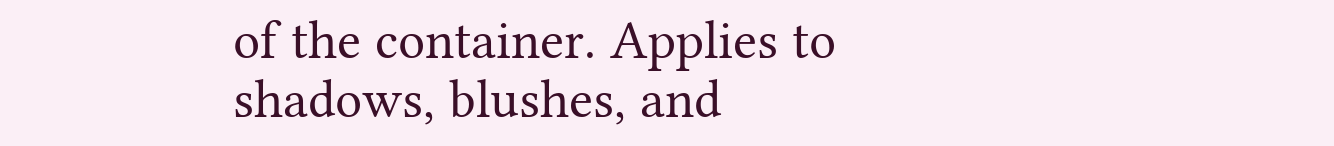of the container. Applies to shadows, blushes, and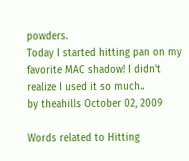powders.
Today I started hitting pan on my favorite MAC shadow! I didn't realize I used it so much..
by theahills October 02, 2009

Words related to Hitting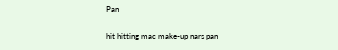Pan

hit hitting mac make-up nars pan